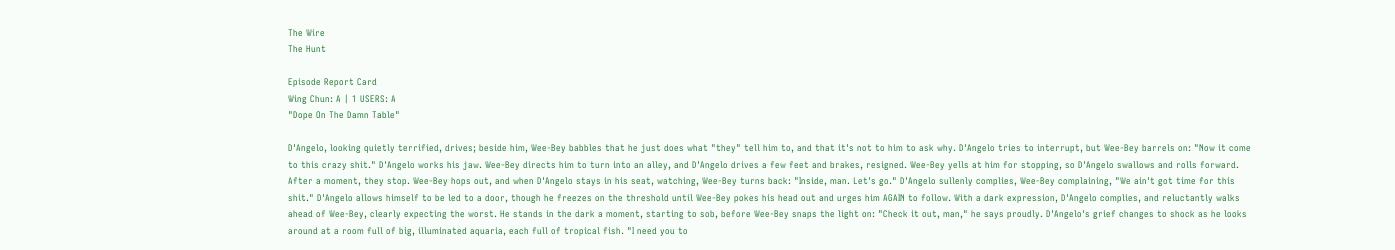The Wire
The Hunt

Episode Report Card
Wing Chun: A | 1 USERS: A
"Dope On The Damn Table"

D'Angelo, looking quietly terrified, drives; beside him, Wee-Bey babbles that he just does what "they" tell him to, and that it's not to him to ask why. D'Angelo tries to interrupt, but Wee-Bey barrels on: "Now it come to this crazy shit." D'Angelo works his jaw. Wee-Bey directs him to turn into an alley, and D'Angelo drives a few feet and brakes, resigned. Wee-Bey yells at him for stopping, so D'Angelo swallows and rolls forward. After a moment, they stop. Wee-Bey hops out, and when D'Angelo stays in his seat, watching, Wee-Bey turns back: "Inside, man. Let's go." D'Angelo sullenly complies, Wee-Bey complaining, "We ain't got time for this shit." D'Angelo allows himself to be led to a door, though he freezes on the threshold until Wee-Bey pokes his head out and urges him AGAIN to follow. With a dark expression, D'Angelo complies, and reluctantly walks ahead of Wee-Bey, clearly expecting the worst. He stands in the dark a moment, starting to sob, before Wee-Bey snaps the light on: "Check it out, man," he says proudly. D'Angelo's grief changes to shock as he looks around at a room full of big, illuminated aquaria, each full of tropical fish. "I need you to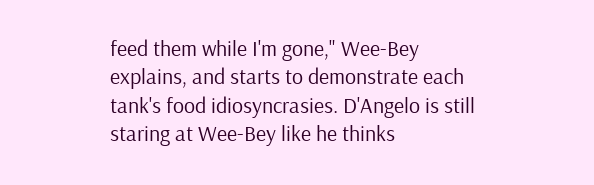feed them while I'm gone," Wee-Bey explains, and starts to demonstrate each tank's food idiosyncrasies. D'Angelo is still staring at Wee-Bey like he thinks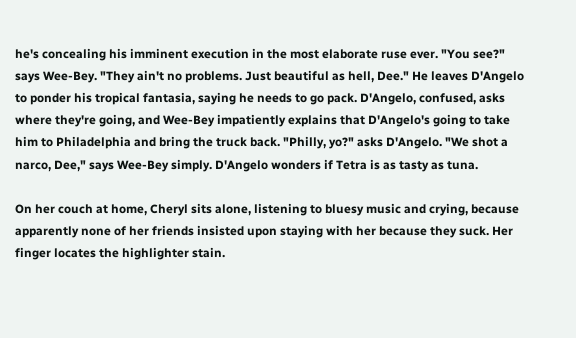he's concealing his imminent execution in the most elaborate ruse ever. "You see?" says Wee-Bey. "They ain't no problems. Just beautiful as hell, Dee." He leaves D'Angelo to ponder his tropical fantasia, saying he needs to go pack. D'Angelo, confused, asks where they're going, and Wee-Bey impatiently explains that D'Angelo's going to take him to Philadelphia and bring the truck back. "Philly, yo?" asks D'Angelo. "We shot a narco, Dee," says Wee-Bey simply. D'Angelo wonders if Tetra is as tasty as tuna.

On her couch at home, Cheryl sits alone, listening to bluesy music and crying, because apparently none of her friends insisted upon staying with her because they suck. Her finger locates the highlighter stain.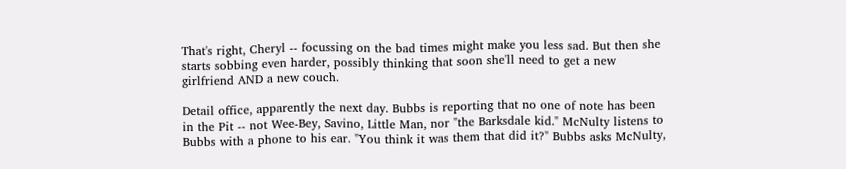That's right, Cheryl -- focussing on the bad times might make you less sad. But then she starts sobbing even harder, possibly thinking that soon she'll need to get a new girlfriend AND a new couch.

Detail office, apparently the next day. Bubbs is reporting that no one of note has been in the Pit -- not Wee-Bey, Savino, Little Man, nor "the Barksdale kid." McNulty listens to Bubbs with a phone to his ear. "You think it was them that did it?" Bubbs asks McNulty,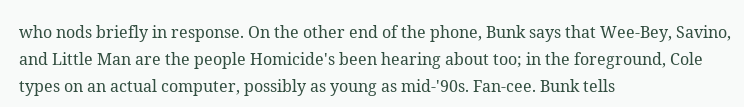who nods briefly in response. On the other end of the phone, Bunk says that Wee-Bey, Savino, and Little Man are the people Homicide's been hearing about too; in the foreground, Cole types on an actual computer, possibly as young as mid-'90s. Fan-cee. Bunk tells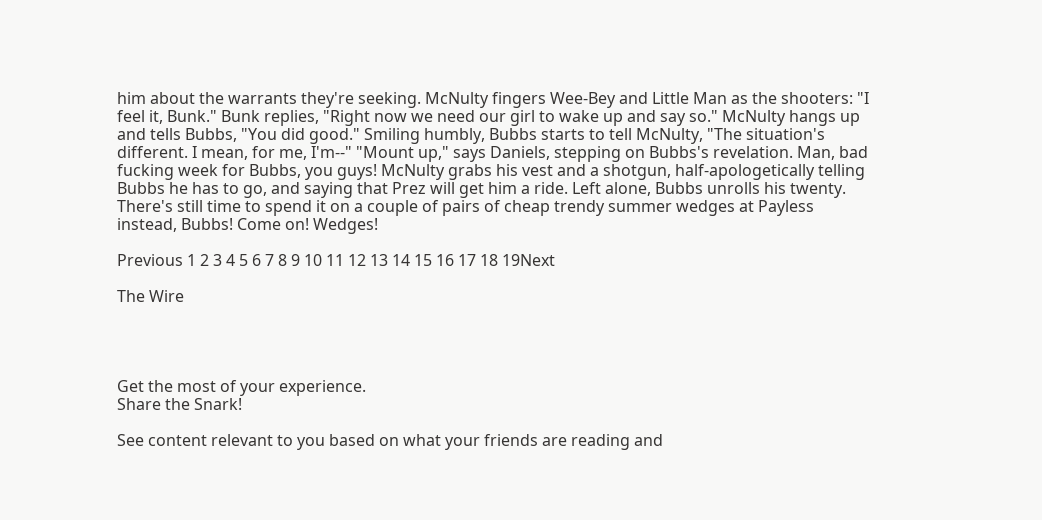him about the warrants they're seeking. McNulty fingers Wee-Bey and Little Man as the shooters: "I feel it, Bunk." Bunk replies, "Right now we need our girl to wake up and say so." McNulty hangs up and tells Bubbs, "You did good." Smiling humbly, Bubbs starts to tell McNulty, "The situation's different. I mean, for me, I'm--" "Mount up," says Daniels, stepping on Bubbs's revelation. Man, bad fucking week for Bubbs, you guys! McNulty grabs his vest and a shotgun, half-apologetically telling Bubbs he has to go, and saying that Prez will get him a ride. Left alone, Bubbs unrolls his twenty. There's still time to spend it on a couple of pairs of cheap trendy summer wedges at Payless instead, Bubbs! Come on! Wedges!

Previous 1 2 3 4 5 6 7 8 9 10 11 12 13 14 15 16 17 18 19Next

The Wire




Get the most of your experience.
Share the Snark!

See content relevant to you based on what your friends are reading and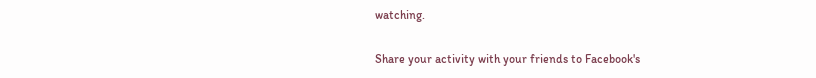watching.

Share your activity with your friends to Facebook's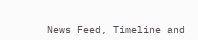News Feed, Timeline and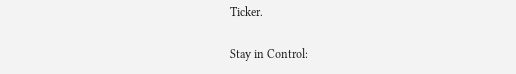Ticker.

Stay in Control: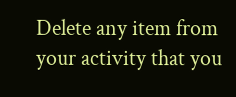Delete any item from your activity that you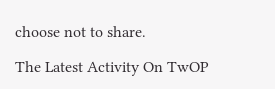choose not to share.

The Latest Activity On TwOP